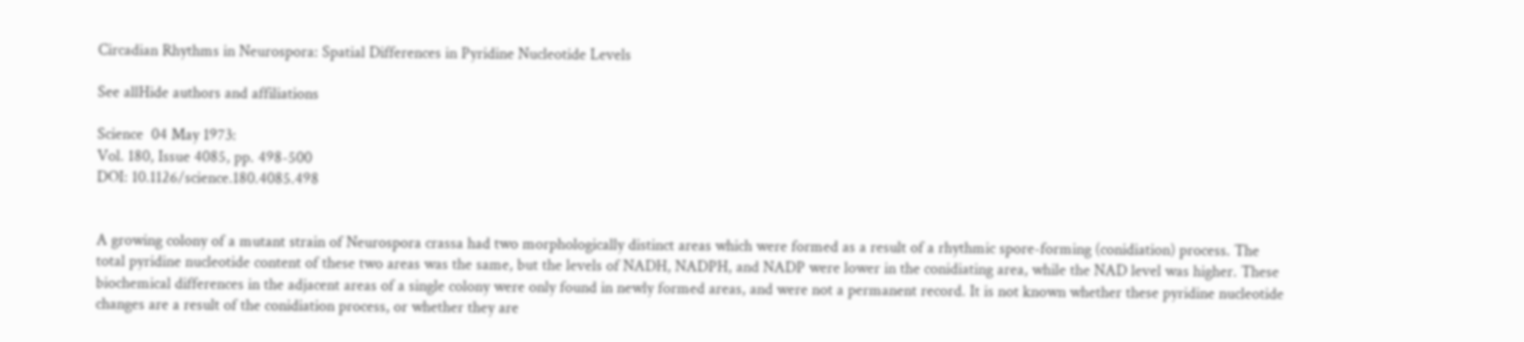Circadian Rhythms in Neurospora: Spatial Differences in Pyridine Nucleotide Levels

See allHide authors and affiliations

Science  04 May 1973:
Vol. 180, Issue 4085, pp. 498-500
DOI: 10.1126/science.180.4085.498


A growing colony of a mutant strain of Neurospora crassa had two morphologically distinct areas which were formed as a result of a rhythmic spore-forming (conidiation) process. The total pyridine nucleotide content of these two areas was the same, but the levels of NADH, NADPH, and NADP were lower in the conidiating area, while the NAD level was higher. These biochemical differences in the adjacent areas of a single colony were only found in newly formed areas, and were not a permanent record. It is not known whether these pyridine nucleotide changes are a result of the conidiation process, or whether they are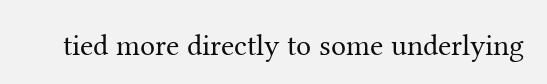tied more directly to some underlying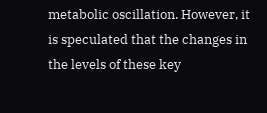metabolic oscillation. However, it is speculated that the changes in the levels of these key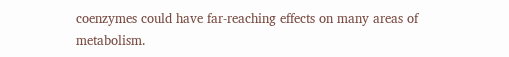coenzymes could have far-reaching effects on many areas of metabolism.